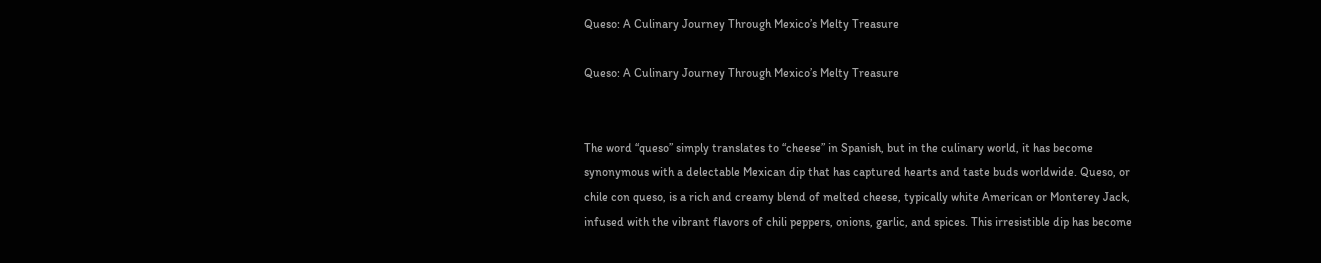Queso: A Culinary Journey Through Mexico’s Melty Treasure

Queso: A Culinary Journey Through Mexico’s Melty Treasure


The word “queso” simply translates to “cheese” in Spanish, but in the culinary world, it has become synonymous with a delectable Mexican dip that has captured hearts and taste buds worldwide. Queso, or chile con queso, is a rich and creamy blend of melted cheese, typically white American or Monterey Jack, infused with the vibrant flavors of chili peppers, onions, garlic, and spices. This irresistible dip has become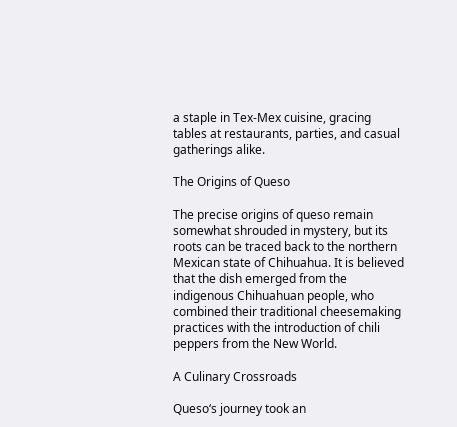a staple in Tex-Mex cuisine, gracing tables at restaurants, parties, and casual gatherings alike.

The Origins of Queso

The precise origins of queso remain somewhat shrouded in mystery, but its roots can be traced back to the northern Mexican state of Chihuahua. It is believed that the dish emerged from the indigenous Chihuahuan people, who combined their traditional cheesemaking practices with the introduction of chili peppers from the New World.

A Culinary Crossroads

Queso‘s journey took an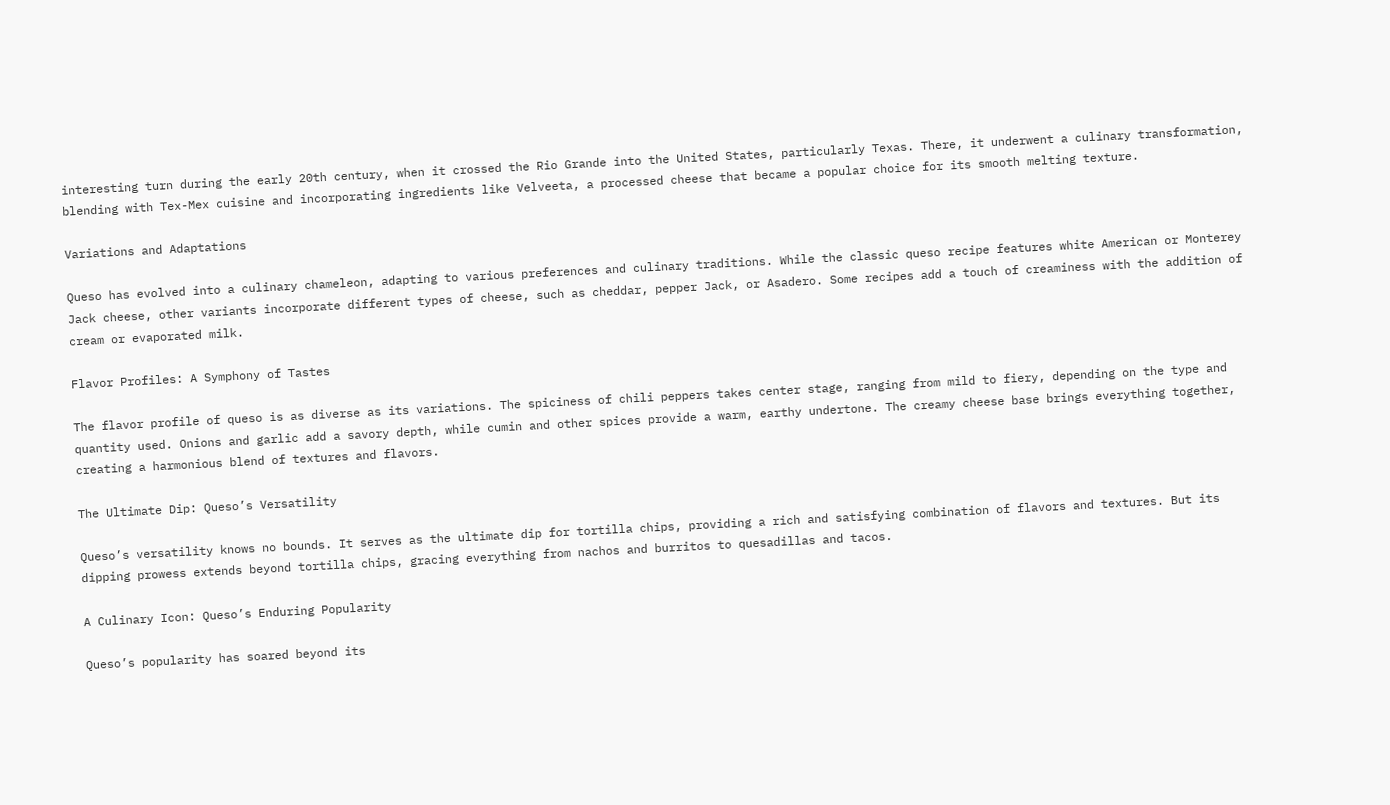interesting turn during the early 20th century, when it crossed the Rio Grande into the United States, particularly Texas. There, it underwent a culinary transformation, blending with Tex-Mex cuisine and incorporating ingredients like Velveeta, a processed cheese that became a popular choice for its smooth melting texture.

Variations and Adaptations

Queso has evolved into a culinary chameleon, adapting to various preferences and culinary traditions. While the classic queso recipe features white American or Monterey Jack cheese, other variants incorporate different types of cheese, such as cheddar, pepper Jack, or Asadero. Some recipes add a touch of creaminess with the addition of cream or evaporated milk.

Flavor Profiles: A Symphony of Tastes

The flavor profile of queso is as diverse as its variations. The spiciness of chili peppers takes center stage, ranging from mild to fiery, depending on the type and quantity used. Onions and garlic add a savory depth, while cumin and other spices provide a warm, earthy undertone. The creamy cheese base brings everything together, creating a harmonious blend of textures and flavors.

The Ultimate Dip: Queso’s Versatility

Queso’s versatility knows no bounds. It serves as the ultimate dip for tortilla chips, providing a rich and satisfying combination of flavors and textures. But its dipping prowess extends beyond tortilla chips, gracing everything from nachos and burritos to quesadillas and tacos.

A Culinary Icon: Queso’s Enduring Popularity

Queso’s popularity has soared beyond its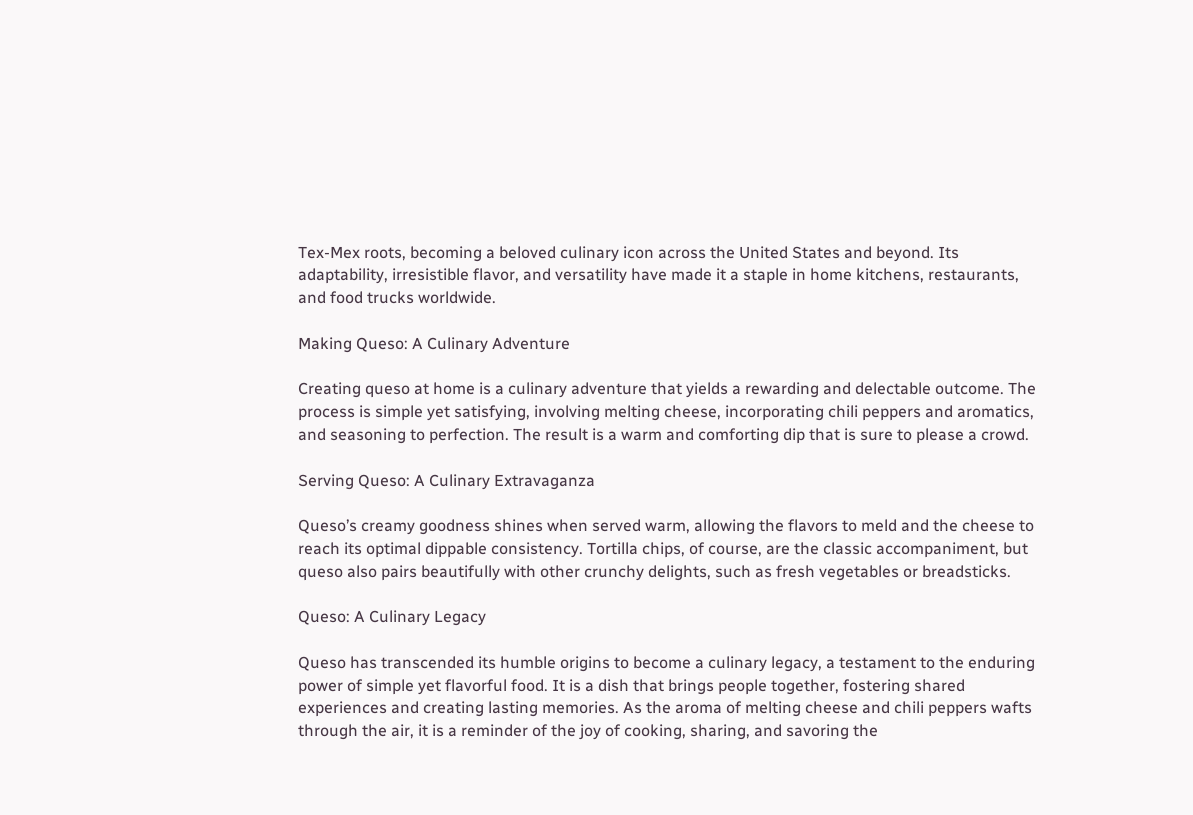Tex-Mex roots, becoming a beloved culinary icon across the United States and beyond. Its adaptability, irresistible flavor, and versatility have made it a staple in home kitchens, restaurants, and food trucks worldwide.

Making Queso: A Culinary Adventure

Creating queso at home is a culinary adventure that yields a rewarding and delectable outcome. The process is simple yet satisfying, involving melting cheese, incorporating chili peppers and aromatics, and seasoning to perfection. The result is a warm and comforting dip that is sure to please a crowd.

Serving Queso: A Culinary Extravaganza

Queso’s creamy goodness shines when served warm, allowing the flavors to meld and the cheese to reach its optimal dippable consistency. Tortilla chips, of course, are the classic accompaniment, but queso also pairs beautifully with other crunchy delights, such as fresh vegetables or breadsticks.

Queso: A Culinary Legacy

Queso has transcended its humble origins to become a culinary legacy, a testament to the enduring power of simple yet flavorful food. It is a dish that brings people together, fostering shared experiences and creating lasting memories. As the aroma of melting cheese and chili peppers wafts through the air, it is a reminder of the joy of cooking, sharing, and savoring the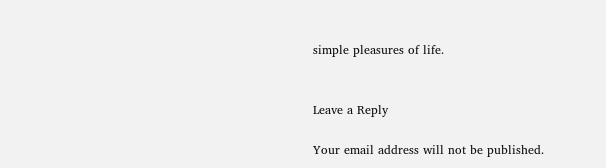simple pleasures of life.


Leave a Reply

Your email address will not be published.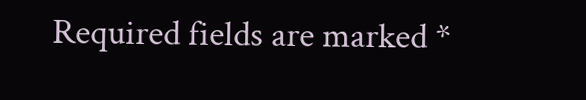Required fields are marked *